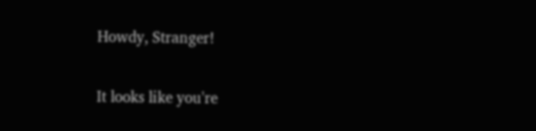Howdy, Stranger!

It looks like you're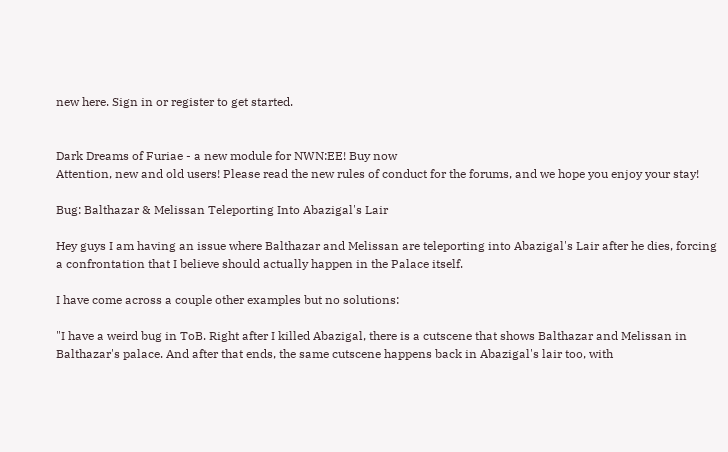new here. Sign in or register to get started.


Dark Dreams of Furiae - a new module for NWN:EE! Buy now
Attention, new and old users! Please read the new rules of conduct for the forums, and we hope you enjoy your stay!

Bug: Balthazar & Melissan Teleporting Into Abazigal's Lair

Hey guys I am having an issue where Balthazar and Melissan are teleporting into Abazigal's Lair after he dies, forcing a confrontation that I believe should actually happen in the Palace itself.

I have come across a couple other examples but no solutions:

"I have a weird bug in ToB. Right after I killed Abazigal, there is a cutscene that shows Balthazar and Melissan in Balthazar's palace. And after that ends, the same cutscene happens back in Abazigal's lair too, with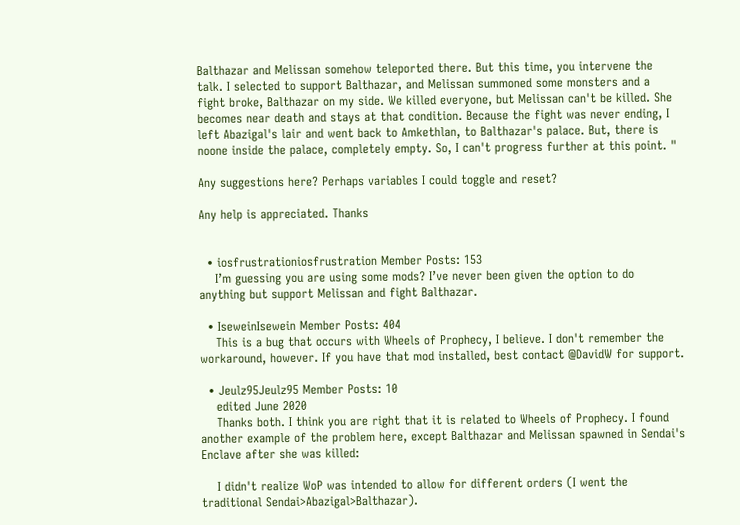Balthazar and Melissan somehow teleported there. But this time, you intervene the talk. I selected to support Balthazar, and Melissan summoned some monsters and a fight broke, Balthazar on my side. We killed everyone, but Melissan can't be killed. She becomes near death and stays at that condition. Because the fight was never ending, I left Abazigal's lair and went back to Amkethlan, to Balthazar's palace. But, there is noone inside the palace, completely empty. So, I can't progress further at this point. "

Any suggestions here? Perhaps variables I could toggle and reset?

Any help is appreciated. Thanks


  • iosfrustrationiosfrustration Member Posts: 153
    I’m guessing you are using some mods? I’ve never been given the option to do anything but support Melissan and fight Balthazar.

  • IseweinIsewein Member Posts: 404
    This is a bug that occurs with Wheels of Prophecy, I believe. I don't remember the workaround, however. If you have that mod installed, best contact @DavidW for support.

  • Jeulz95Jeulz95 Member Posts: 10
    edited June 2020
    Thanks both. I think you are right that it is related to Wheels of Prophecy. I found another example of the problem here, except Balthazar and Melissan spawned in Sendai's Enclave after she was killed:

    I didn't realize WoP was intended to allow for different orders (I went the traditional Sendai>Abazigal>Balthazar).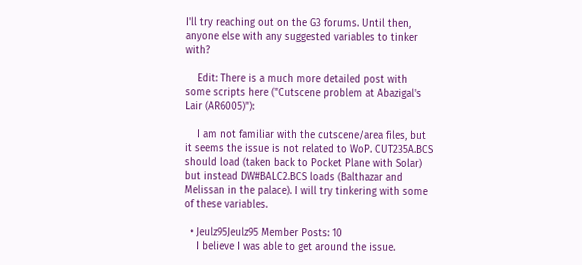I'll try reaching out on the G3 forums. Until then, anyone else with any suggested variables to tinker with?

    Edit: There is a much more detailed post with some scripts here ("Cutscene problem at Abazigal's Lair (AR6005)"):

    I am not familiar with the cutscene/area files, but it seems the issue is not related to WoP. CUT235A.BCS should load (taken back to Pocket Plane with Solar) but instead DW#BALC2.BCS loads (Balthazar and Melissan in the palace). I will try tinkering with some of these variables.

  • Jeulz95Jeulz95 Member Posts: 10
    I believe I was able to get around the issue.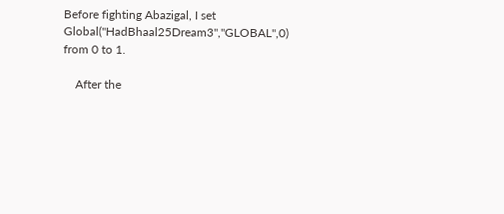Before fighting Abazigal, I set Global("HadBhaal25Dream3","GLOBAL",0) from 0 to 1.

    After the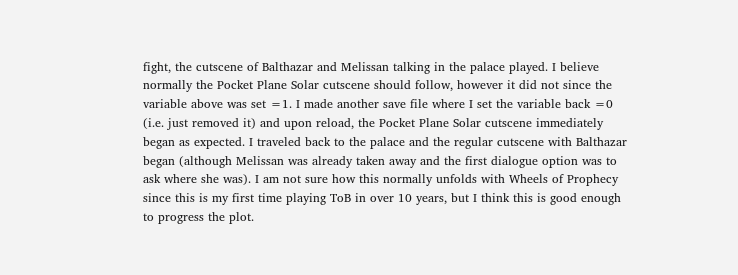fight, the cutscene of Balthazar and Melissan talking in the palace played. I believe normally the Pocket Plane Solar cutscene should follow, however it did not since the variable above was set =1. I made another save file where I set the variable back =0 (i.e. just removed it) and upon reload, the Pocket Plane Solar cutscene immediately began as expected. I traveled back to the palace and the regular cutscene with Balthazar began (although Melissan was already taken away and the first dialogue option was to ask where she was). I am not sure how this normally unfolds with Wheels of Prophecy since this is my first time playing ToB in over 10 years, but I think this is good enough to progress the plot.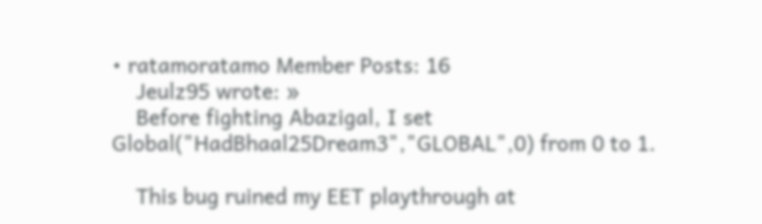• ratamoratamo Member Posts: 16
    Jeulz95 wrote: »
    Before fighting Abazigal, I set Global("HadBhaal25Dream3","GLOBAL",0) from 0 to 1.

    This bug ruined my EET playthrough at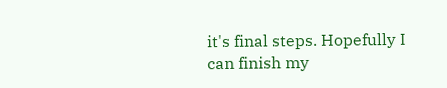it's final steps. Hopefully I can finish my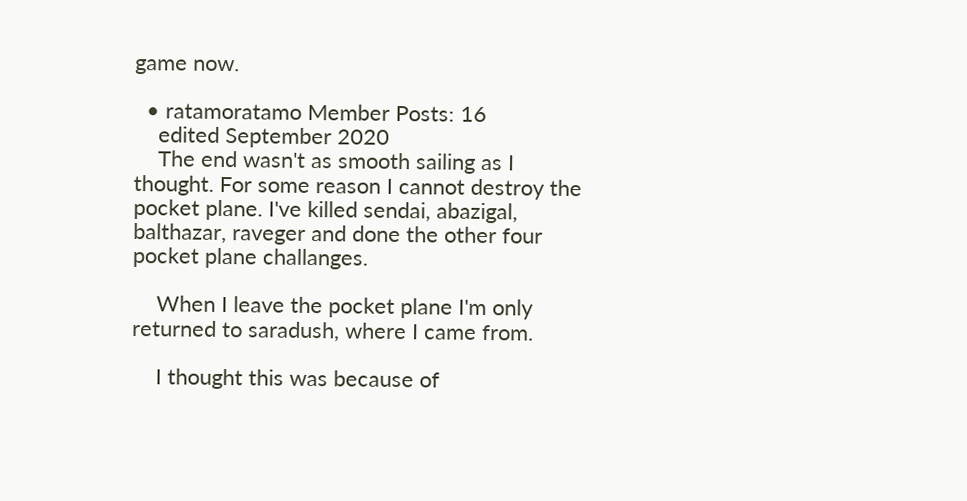game now.

  • ratamoratamo Member Posts: 16
    edited September 2020
    The end wasn't as smooth sailing as I thought. For some reason I cannot destroy the pocket plane. I've killed sendai, abazigal, balthazar, raveger and done the other four pocket plane challanges.

    When I leave the pocket plane I'm only returned to saradush, where I came from.

    I thought this was because of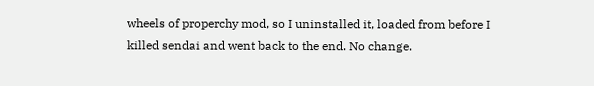wheels of properchy mod, so I uninstalled it, loaded from before I killed sendai and went back to the end. No change.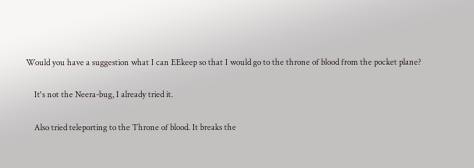Would you have a suggestion what I can EEkeep so that I would go to the throne of blood from the pocket plane?

    It's not the Neera-bug, I already tried it.

    Also tried teleporting to the Throne of blood. It breaks the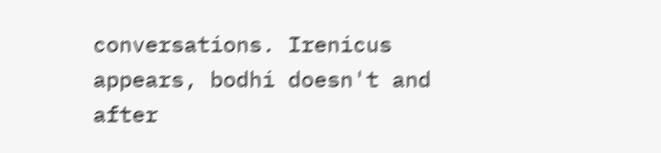conversations. Irenicus appears, bodhi doesn't and after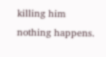killing him nothing happens.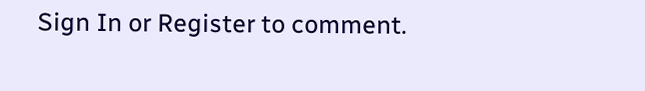Sign In or Register to comment.